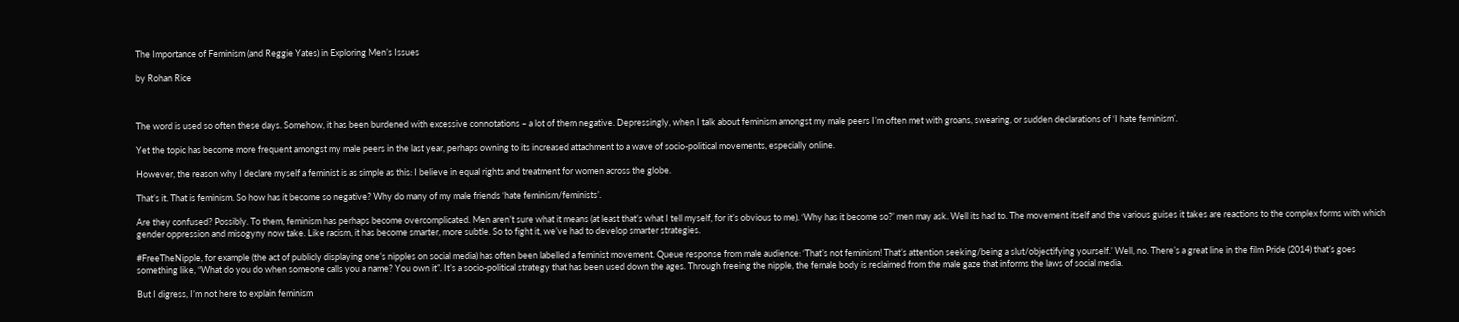The Importance of Feminism (and Reggie Yates) in Exploring Men’s Issues

by Rohan Rice



The word is used so often these days. Somehow, it has been burdened with excessive connotations – a lot of them negative. Depressingly, when I talk about feminism amongst my male peers I’m often met with groans, swearing, or sudden declarations of ‘I hate feminism’.

Yet the topic has become more frequent amongst my male peers in the last year, perhaps owning to its increased attachment to a wave of socio-political movements, especially online.

However, the reason why I declare myself a feminist is as simple as this: I believe in equal rights and treatment for women across the globe.

That’s it. That is feminism. So how has it become so negative? Why do many of my male friends ‘hate feminism/feminists’.

Are they confused? Possibly. To them, feminism has perhaps become overcomplicated. Men aren’t sure what it means (at least that’s what I tell myself, for it’s obvious to me). ‘Why has it become so?’ men may ask. Well its had to. The movement itself and the various guises it takes are reactions to the complex forms with which gender oppression and misogyny now take. Like racism, it has become smarter, more subtle. So to fight it, we’ve had to develop smarter strategies.

#FreeTheNipple, for example (the act of publicly displaying one’s nipples on social media) has often been labelled a feminist movement. Queue response from male audience: ‘That’s not feminism! That’s attention seeking/being a slut/objectifying yourself.’ Well, no. There’s a great line in the film Pride (2014) that’s goes something like, “What do you do when someone calls you a name? You own it”. It’s a socio-political strategy that has been used down the ages. Through freeing the nipple, the female body is reclaimed from the male gaze that informs the laws of social media.

But I digress, I’m not here to explain feminism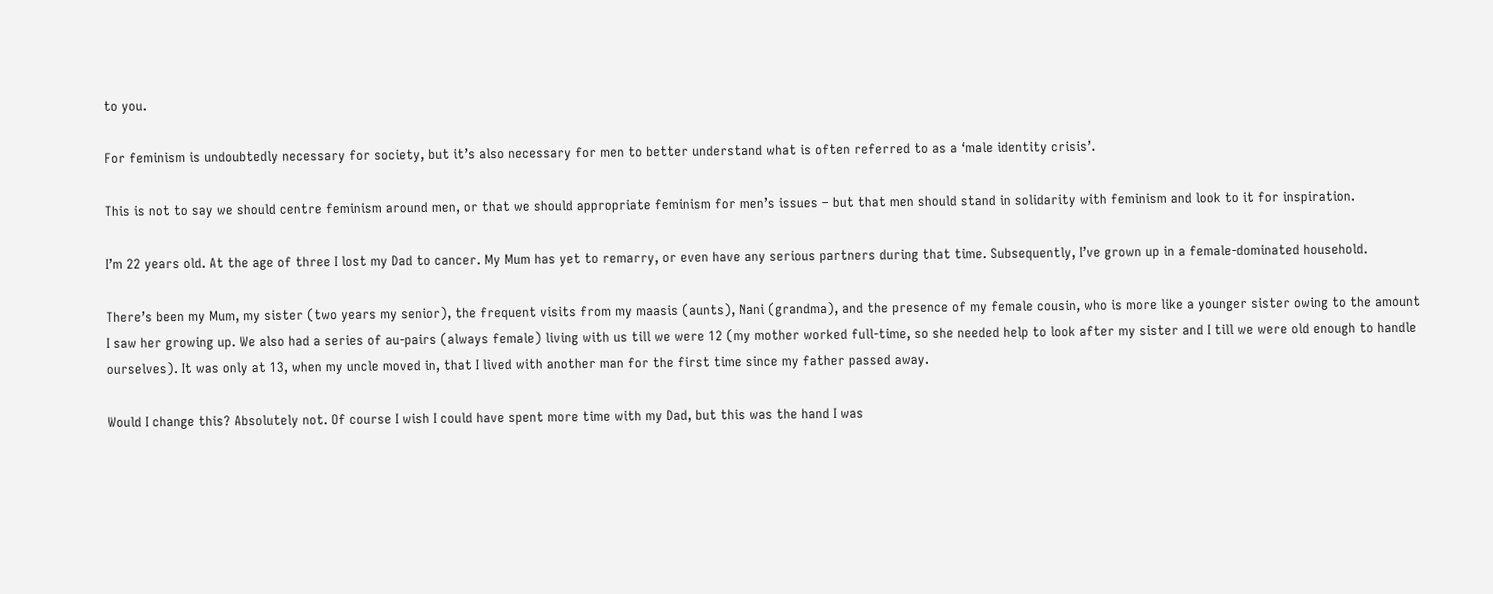to you.

For feminism is undoubtedly necessary for society, but it’s also necessary for men to better understand what is often referred to as a ‘male identity crisis’.

This is not to say we should centre feminism around men, or that we should appropriate feminism for men’s issues – but that men should stand in solidarity with feminism and look to it for inspiration.

I’m 22 years old. At the age of three I lost my Dad to cancer. My Mum has yet to remarry, or even have any serious partners during that time. Subsequently, I’ve grown up in a female-dominated household.

There’s been my Mum, my sister (two years my senior), the frequent visits from my maasis (aunts), Nani (grandma), and the presence of my female cousin, who is more like a younger sister owing to the amount I saw her growing up. We also had a series of au-pairs (always female) living with us till we were 12 (my mother worked full-time, so she needed help to look after my sister and I till we were old enough to handle ourselves). It was only at 13, when my uncle moved in, that I lived with another man for the first time since my father passed away.

Would I change this? Absolutely not. Of course I wish I could have spent more time with my Dad, but this was the hand I was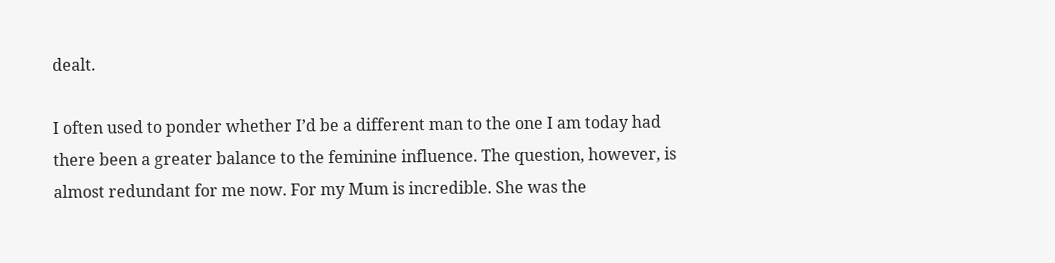dealt.

I often used to ponder whether I’d be a different man to the one I am today had there been a greater balance to the feminine influence. The question, however, is almost redundant for me now. For my Mum is incredible. She was the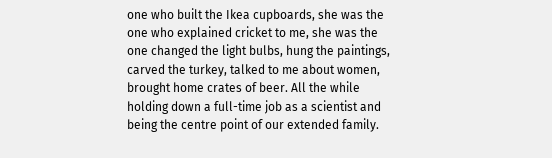one who built the Ikea cupboards, she was the one who explained cricket to me, she was the one changed the light bulbs, hung the paintings, carved the turkey, talked to me about women, brought home crates of beer. All the while holding down a full-time job as a scientist and being the centre point of our extended family.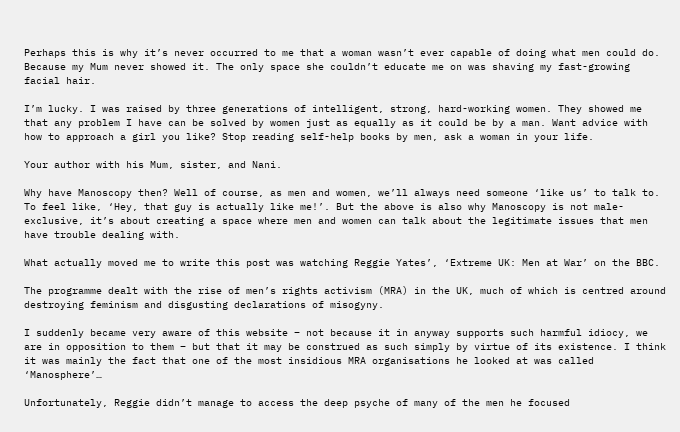Perhaps this is why it’s never occurred to me that a woman wasn’t ever capable of doing what men could do. Because my Mum never showed it. The only space she couldn’t educate me on was shaving my fast-growing facial hair.

I’m lucky. I was raised by three generations of intelligent, strong, hard-working women. They showed me that any problem I have can be solved by women just as equally as it could be by a man. Want advice with how to approach a girl you like? Stop reading self-help books by men, ask a woman in your life.

Your author with his Mum, sister, and Nani.

Why have Manoscopy then? Well of course, as men and women, we’ll always need someone ‘like us’ to talk to. To feel like, ‘Hey, that guy is actually like me!’. But the above is also why Manoscopy is not male-exclusive, it’s about creating a space where men and women can talk about the legitimate issues that men have trouble dealing with.

What actually moved me to write this post was watching Reggie Yates’, ‘Extreme UK: Men at War’ on the BBC.

The programme dealt with the rise of men’s rights activism (MRA) in the UK, much of which is centred around destroying feminism and disgusting declarations of misogyny.

I suddenly became very aware of this website – not because it in anyway supports such harmful idiocy, we are in opposition to them – but that it may be construed as such simply by virtue of its existence. I think it was mainly the fact that one of the most insidious MRA organisations he looked at was called ‘Manosphere’…

Unfortunately, Reggie didn’t manage to access the deep psyche of many of the men he focused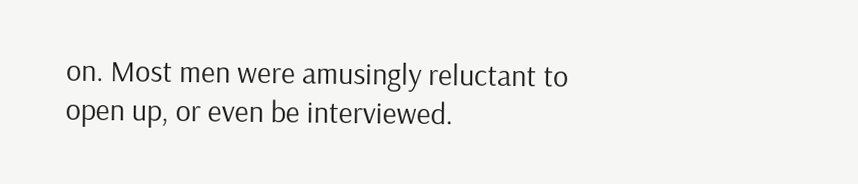on. Most men were amusingly reluctant to open up, or even be interviewed.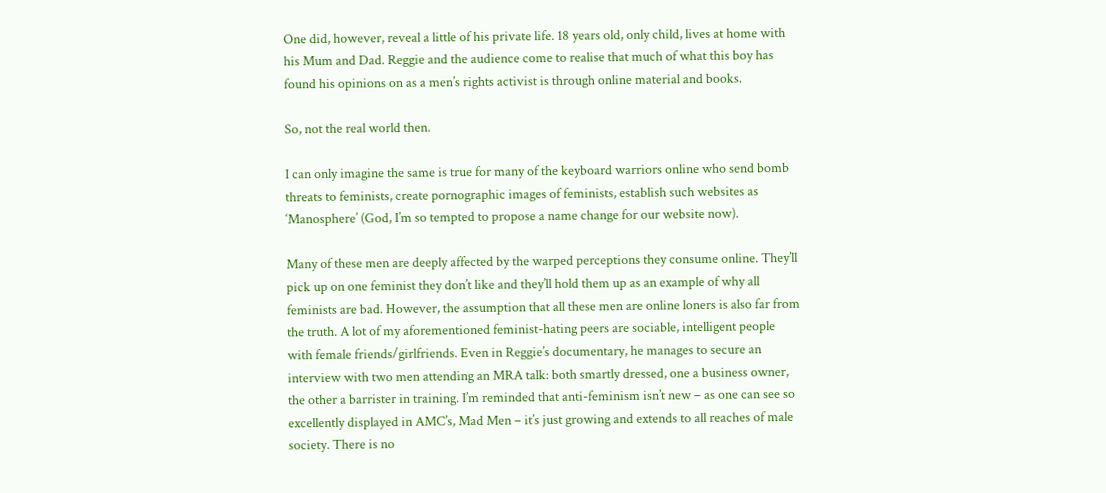One did, however, reveal a little of his private life. 18 years old, only child, lives at home with his Mum and Dad. Reggie and the audience come to realise that much of what this boy has found his opinions on as a men’s rights activist is through online material and books.

So, not the real world then.

I can only imagine the same is true for many of the keyboard warriors online who send bomb threats to feminists, create pornographic images of feminists, establish such websites as ‘Manosphere’ (God, I’m so tempted to propose a name change for our website now).

Many of these men are deeply affected by the warped perceptions they consume online. They’ll pick up on one feminist they don’t like and they’ll hold them up as an example of why all feminists are bad. However, the assumption that all these men are online loners is also far from the truth. A lot of my aforementioned feminist-hating peers are sociable, intelligent people with female friends/girlfriends. Even in Reggie’s documentary, he manages to secure an interview with two men attending an MRA talk: both smartly dressed, one a business owner, the other a barrister in training. I’m reminded that anti-feminism isn’t new – as one can see so excellently displayed in AMC’s, Mad Men – it’s just growing and extends to all reaches of male society. There is no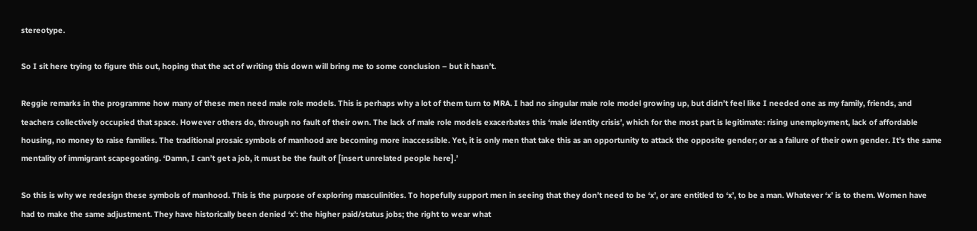stereotype.

So I sit here trying to figure this out, hoping that the act of writing this down will bring me to some conclusion – but it hasn’t.

Reggie remarks in the programme how many of these men need male role models. This is perhaps why a lot of them turn to MRA. I had no singular male role model growing up, but didn’t feel like I needed one as my family, friends, and teachers collectively occupied that space. However others do, through no fault of their own. The lack of male role models exacerbates this ‘male identity crisis’, which for the most part is legitimate: rising unemployment, lack of affordable housing, no money to raise families. The traditional prosaic symbols of manhood are becoming more inaccessible. Yet, it is only men that take this as an opportunity to attack the opposite gender; or as a failure of their own gender. It’s the same mentality of immigrant scapegoating. ‘Damn, I can’t get a job, it must be the fault of [insert unrelated people here].’

So this is why we redesign these symbols of manhood. This is the purpose of exploring masculinities. To hopefully support men in seeing that they don’t need to be ‘x’, or are entitled to ‘x’, to be a man. Whatever ‘x’ is to them. Women have had to make the same adjustment. They have historically been denied ‘x’: the higher paid/status jobs; the right to wear what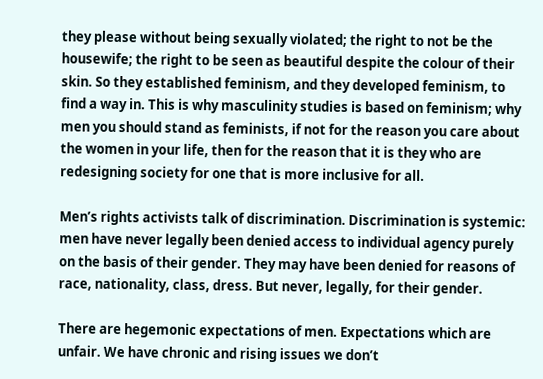they please without being sexually violated; the right to not be the housewife; the right to be seen as beautiful despite the colour of their skin. So they established feminism, and they developed feminism, to find a way in. This is why masculinity studies is based on feminism; why men you should stand as feminists, if not for the reason you care about the women in your life, then for the reason that it is they who are redesigning society for one that is more inclusive for all.

Men’s rights activists talk of discrimination. Discrimination is systemic: men have never legally been denied access to individual agency purely on the basis of their gender. They may have been denied for reasons of race, nationality, class, dress. But never, legally, for their gender.

There are hegemonic expectations of men. Expectations which are unfair. We have chronic and rising issues we don’t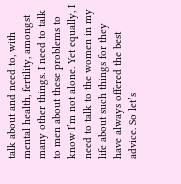talk about and need to, with mental health, fertility, amongst many other things. I need to talk to men about these problems to know I’m not alone. Yet equally, I need to talk to the women in my life about such things for they have always offered the best advice. So let’s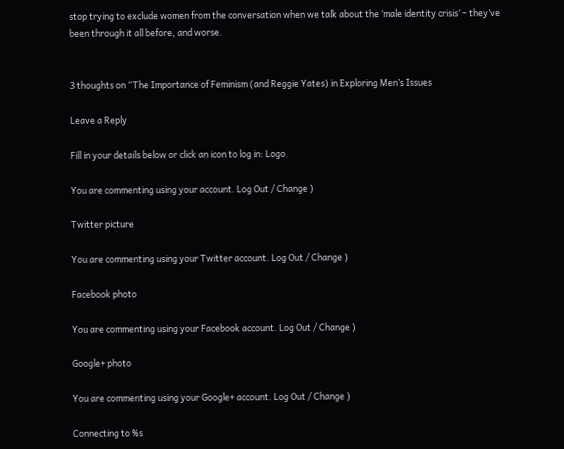stop trying to exclude women from the conversation when we talk about the ‘male identity crisis’ – they’ve been through it all before, and worse.


3 thoughts on “The Importance of Feminism (and Reggie Yates) in Exploring Men’s Issues

Leave a Reply

Fill in your details below or click an icon to log in: Logo

You are commenting using your account. Log Out / Change )

Twitter picture

You are commenting using your Twitter account. Log Out / Change )

Facebook photo

You are commenting using your Facebook account. Log Out / Change )

Google+ photo

You are commenting using your Google+ account. Log Out / Change )

Connecting to %s